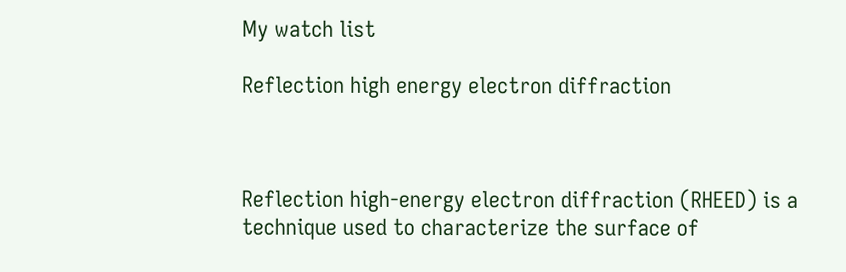My watch list

Reflection high energy electron diffraction



Reflection high-energy electron diffraction (RHEED) is a technique used to characterize the surface of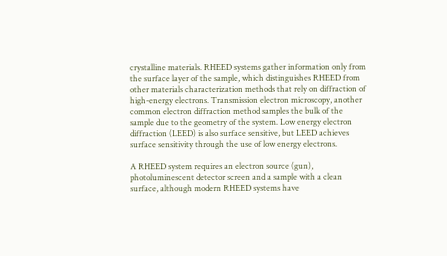crystalline materials. RHEED systems gather information only from the surface layer of the sample, which distinguishes RHEED from other materials characterization methods that rely on diffraction of high-energy electrons. Transmission electron microscopy, another common electron diffraction method samples the bulk of the sample due to the geometry of the system. Low energy electron diffraction (LEED) is also surface sensitive, but LEED achieves surface sensitivity through the use of low energy electrons.

A RHEED system requires an electron source (gun), photoluminescent detector screen and a sample with a clean surface, although modern RHEED systems have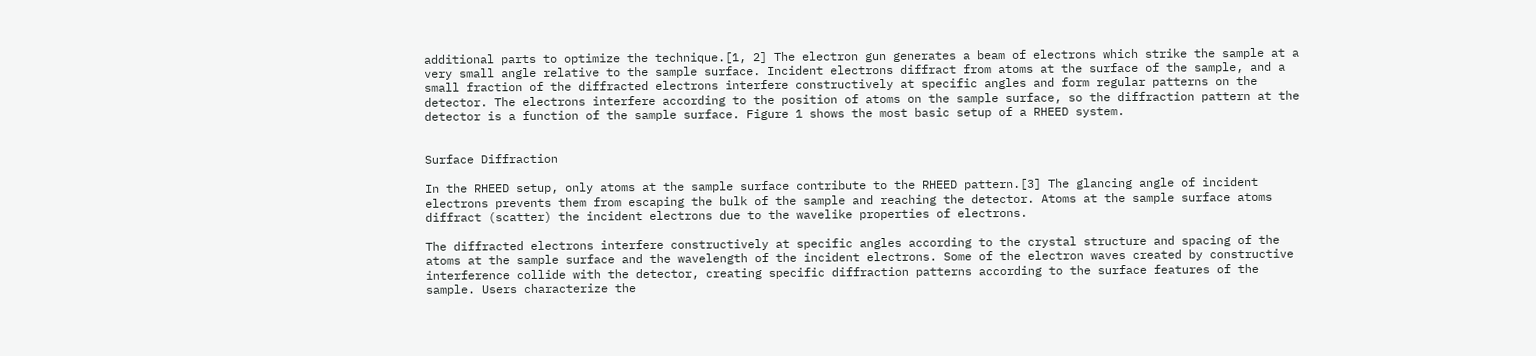additional parts to optimize the technique.[1, 2] The electron gun generates a beam of electrons which strike the sample at a very small angle relative to the sample surface. Incident electrons diffract from atoms at the surface of the sample, and a small fraction of the diffracted electrons interfere constructively at specific angles and form regular patterns on the detector. The electrons interfere according to the position of atoms on the sample surface, so the diffraction pattern at the detector is a function of the sample surface. Figure 1 shows the most basic setup of a RHEED system.


Surface Diffraction

In the RHEED setup, only atoms at the sample surface contribute to the RHEED pattern.[3] The glancing angle of incident electrons prevents them from escaping the bulk of the sample and reaching the detector. Atoms at the sample surface atoms diffract (scatter) the incident electrons due to the wavelike properties of electrons.

The diffracted electrons interfere constructively at specific angles according to the crystal structure and spacing of the atoms at the sample surface and the wavelength of the incident electrons. Some of the electron waves created by constructive interference collide with the detector, creating specific diffraction patterns according to the surface features of the sample. Users characterize the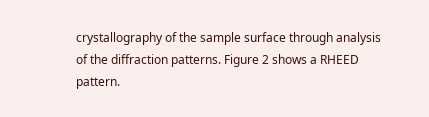crystallography of the sample surface through analysis of the diffraction patterns. Figure 2 shows a RHEED pattern.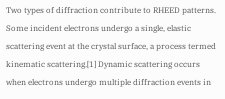Two types of diffraction contribute to RHEED patterns. Some incident electrons undergo a single, elastic scattering event at the crystal surface, a process termed kinematic scattering.[1] Dynamic scattering occurs when electrons undergo multiple diffraction events in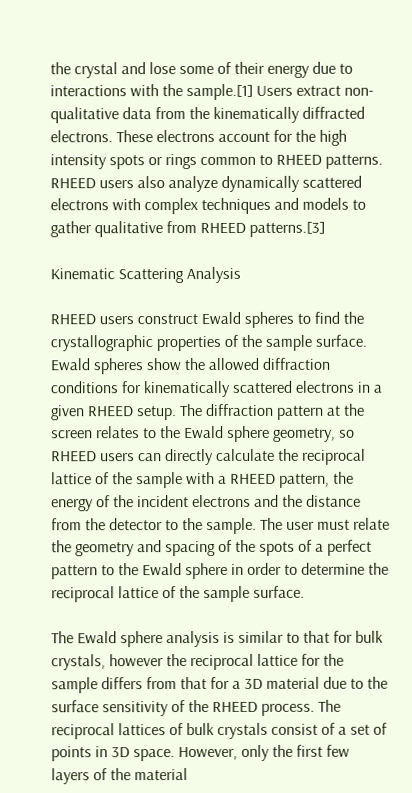the crystal and lose some of their energy due to interactions with the sample.[1] Users extract non-qualitative data from the kinematically diffracted electrons. These electrons account for the high intensity spots or rings common to RHEED patterns. RHEED users also analyze dynamically scattered electrons with complex techniques and models to gather qualitative from RHEED patterns.[3]

Kinematic Scattering Analysis

RHEED users construct Ewald spheres to find the crystallographic properties of the sample surface. Ewald spheres show the allowed diffraction conditions for kinematically scattered electrons in a given RHEED setup. The diffraction pattern at the screen relates to the Ewald sphere geometry, so RHEED users can directly calculate the reciprocal lattice of the sample with a RHEED pattern, the energy of the incident electrons and the distance from the detector to the sample. The user must relate the geometry and spacing of the spots of a perfect pattern to the Ewald sphere in order to determine the reciprocal lattice of the sample surface.

The Ewald sphere analysis is similar to that for bulk crystals, however the reciprocal lattice for the sample differs from that for a 3D material due to the surface sensitivity of the RHEED process. The reciprocal lattices of bulk crystals consist of a set of points in 3D space. However, only the first few layers of the material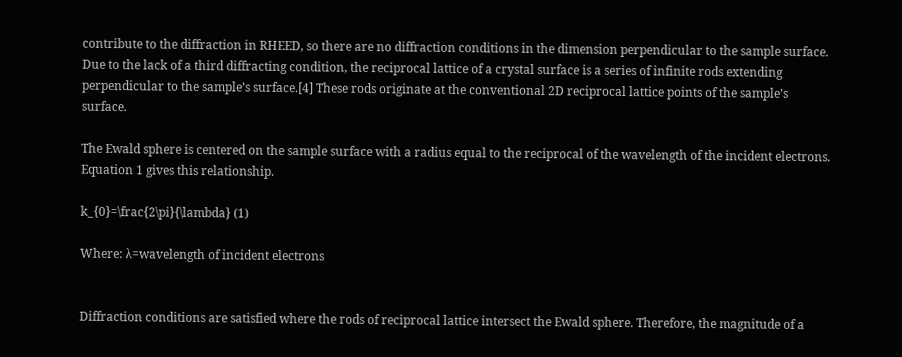contribute to the diffraction in RHEED, so there are no diffraction conditions in the dimension perpendicular to the sample surface. Due to the lack of a third diffracting condition, the reciprocal lattice of a crystal surface is a series of infinite rods extending perpendicular to the sample’s surface.[4] These rods originate at the conventional 2D reciprocal lattice points of the sample’s surface.

The Ewald sphere is centered on the sample surface with a radius equal to the reciprocal of the wavelength of the incident electrons. Equation 1 gives this relationship.

k_{0}=\frac{2\pi}{\lambda} (1)

Where: λ=wavelength of incident electrons


Diffraction conditions are satisfied where the rods of reciprocal lattice intersect the Ewald sphere. Therefore, the magnitude of a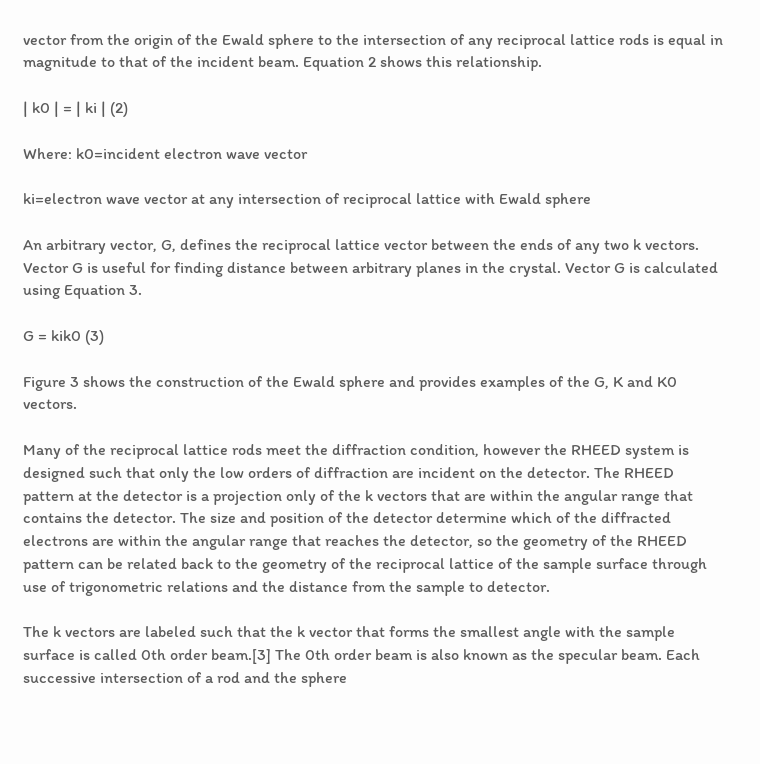vector from the origin of the Ewald sphere to the intersection of any reciprocal lattice rods is equal in magnitude to that of the incident beam. Equation 2 shows this relationship.

| k0 | = | ki | (2)

Where: k0=incident electron wave vector

ki=electron wave vector at any intersection of reciprocal lattice with Ewald sphere

An arbitrary vector, G, defines the reciprocal lattice vector between the ends of any two k vectors. Vector G is useful for finding distance between arbitrary planes in the crystal. Vector G is calculated using Equation 3.

G = kik0 (3)

Figure 3 shows the construction of the Ewald sphere and provides examples of the G, K and K0 vectors.

Many of the reciprocal lattice rods meet the diffraction condition, however the RHEED system is designed such that only the low orders of diffraction are incident on the detector. The RHEED pattern at the detector is a projection only of the k vectors that are within the angular range that contains the detector. The size and position of the detector determine which of the diffracted electrons are within the angular range that reaches the detector, so the geometry of the RHEED pattern can be related back to the geometry of the reciprocal lattice of the sample surface through use of trigonometric relations and the distance from the sample to detector.

The k vectors are labeled such that the k vector that forms the smallest angle with the sample surface is called 0th order beam.[3] The 0th order beam is also known as the specular beam. Each successive intersection of a rod and the sphere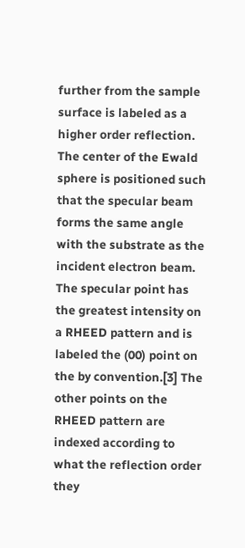further from the sample surface is labeled as a higher order reflection. The center of the Ewald sphere is positioned such that the specular beam forms the same angle with the substrate as the incident electron beam. The specular point has the greatest intensity on a RHEED pattern and is labeled the (00) point on the by convention.[3] The other points on the RHEED pattern are indexed according to what the reflection order they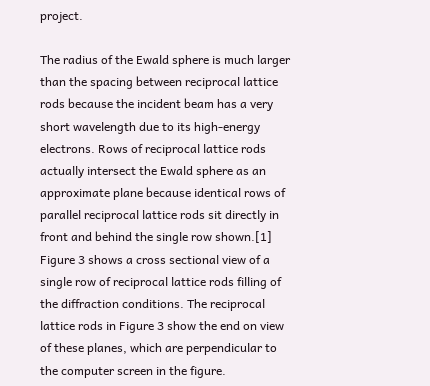project.

The radius of the Ewald sphere is much larger than the spacing between reciprocal lattice rods because the incident beam has a very short wavelength due to its high-energy electrons. Rows of reciprocal lattice rods actually intersect the Ewald sphere as an approximate plane because identical rows of parallel reciprocal lattice rods sit directly in front and behind the single row shown.[1] Figure 3 shows a cross sectional view of a single row of reciprocal lattice rods filling of the diffraction conditions. The reciprocal lattice rods in Figure 3 show the end on view of these planes, which are perpendicular to the computer screen in the figure.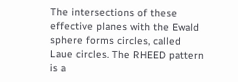The intersections of these effective planes with the Ewald sphere forms circles, called Laue circles. The RHEED pattern is a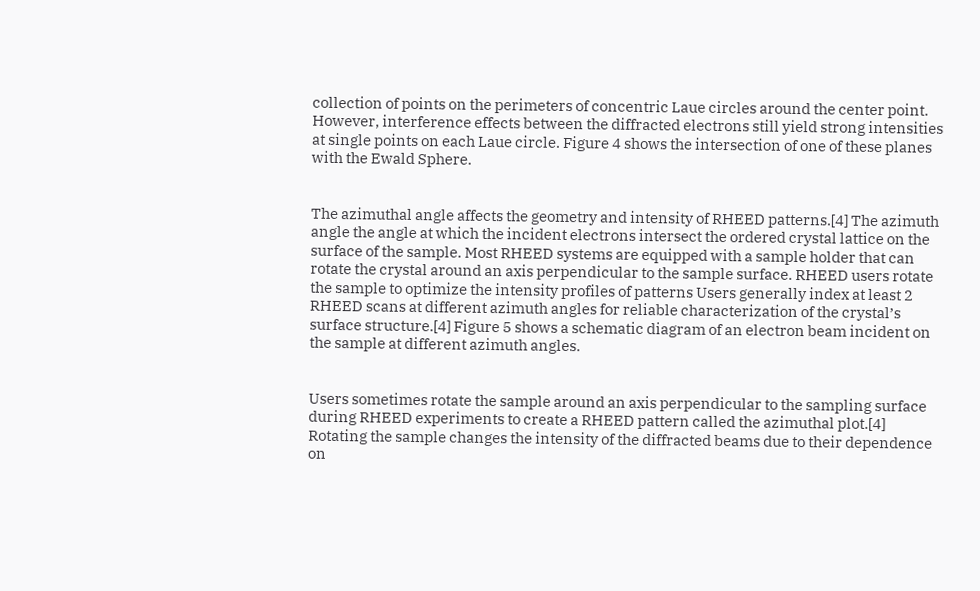collection of points on the perimeters of concentric Laue circles around the center point. However, interference effects between the diffracted electrons still yield strong intensities at single points on each Laue circle. Figure 4 shows the intersection of one of these planes with the Ewald Sphere.


The azimuthal angle affects the geometry and intensity of RHEED patterns.[4] The azimuth angle the angle at which the incident electrons intersect the ordered crystal lattice on the surface of the sample. Most RHEED systems are equipped with a sample holder that can rotate the crystal around an axis perpendicular to the sample surface. RHEED users rotate the sample to optimize the intensity profiles of patterns Users generally index at least 2 RHEED scans at different azimuth angles for reliable characterization of the crystal’s surface structure.[4] Figure 5 shows a schematic diagram of an electron beam incident on the sample at different azimuth angles.


Users sometimes rotate the sample around an axis perpendicular to the sampling surface during RHEED experiments to create a RHEED pattern called the azimuthal plot.[4] Rotating the sample changes the intensity of the diffracted beams due to their dependence on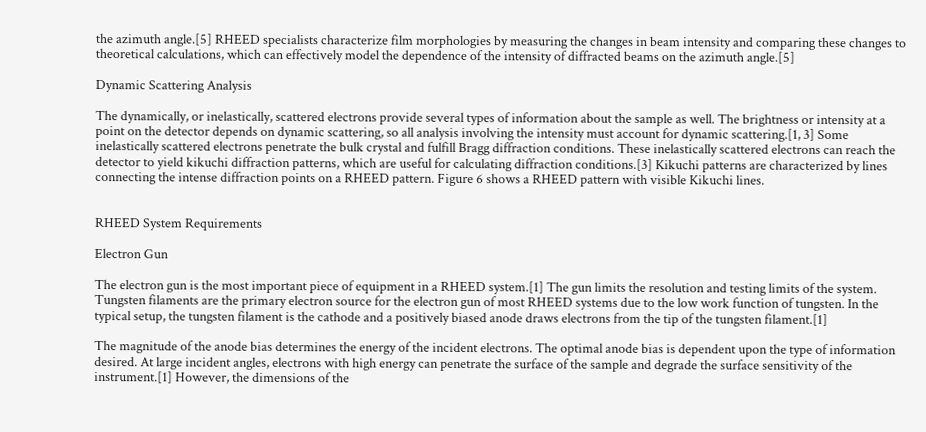the azimuth angle.[5] RHEED specialists characterize film morphologies by measuring the changes in beam intensity and comparing these changes to theoretical calculations, which can effectively model the dependence of the intensity of diffracted beams on the azimuth angle.[5]

Dynamic Scattering Analysis

The dynamically, or inelastically, scattered electrons provide several types of information about the sample as well. The brightness or intensity at a point on the detector depends on dynamic scattering, so all analysis involving the intensity must account for dynamic scattering.[1, 3] Some inelastically scattered electrons penetrate the bulk crystal and fulfill Bragg diffraction conditions. These inelastically scattered electrons can reach the detector to yield kikuchi diffraction patterns, which are useful for calculating diffraction conditions.[3] Kikuchi patterns are characterized by lines connecting the intense diffraction points on a RHEED pattern. Figure 6 shows a RHEED pattern with visible Kikuchi lines.


RHEED System Requirements

Electron Gun

The electron gun is the most important piece of equipment in a RHEED system.[1] The gun limits the resolution and testing limits of the system. Tungsten filaments are the primary electron source for the electron gun of most RHEED systems due to the low work function of tungsten. In the typical setup, the tungsten filament is the cathode and a positively biased anode draws electrons from the tip of the tungsten filament.[1]

The magnitude of the anode bias determines the energy of the incident electrons. The optimal anode bias is dependent upon the type of information desired. At large incident angles, electrons with high energy can penetrate the surface of the sample and degrade the surface sensitivity of the instrument.[1] However, the dimensions of the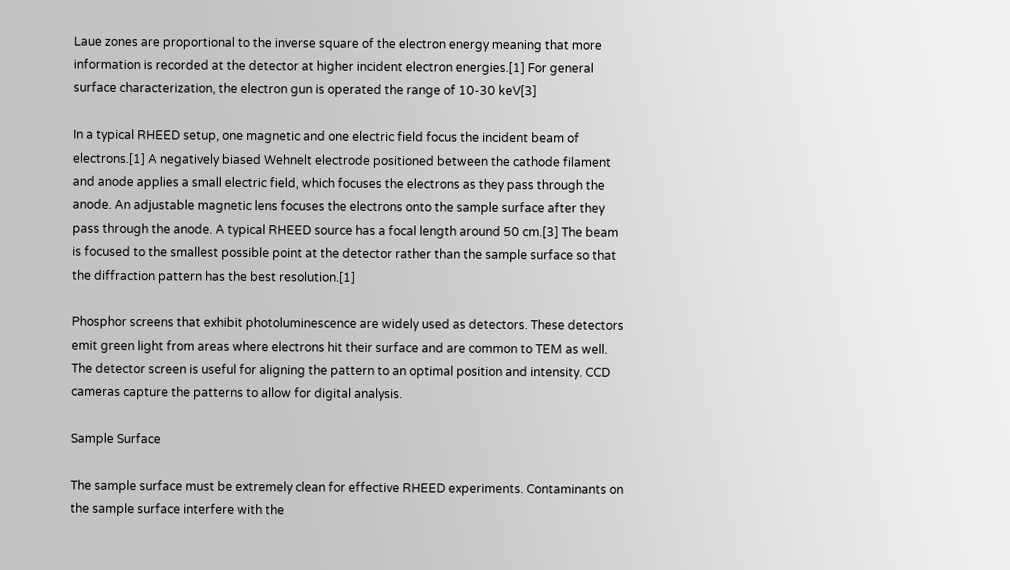Laue zones are proportional to the inverse square of the electron energy meaning that more information is recorded at the detector at higher incident electron energies.[1] For general surface characterization, the electron gun is operated the range of 10-30 keV[3]

In a typical RHEED setup, one magnetic and one electric field focus the incident beam of electrons.[1] A negatively biased Wehnelt electrode positioned between the cathode filament and anode applies a small electric field, which focuses the electrons as they pass through the anode. An adjustable magnetic lens focuses the electrons onto the sample surface after they pass through the anode. A typical RHEED source has a focal length around 50 cm.[3] The beam is focused to the smallest possible point at the detector rather than the sample surface so that the diffraction pattern has the best resolution.[1]

Phosphor screens that exhibit photoluminescence are widely used as detectors. These detectors emit green light from areas where electrons hit their surface and are common to TEM as well. The detector screen is useful for aligning the pattern to an optimal position and intensity. CCD cameras capture the patterns to allow for digital analysis.

Sample Surface

The sample surface must be extremely clean for effective RHEED experiments. Contaminants on the sample surface interfere with the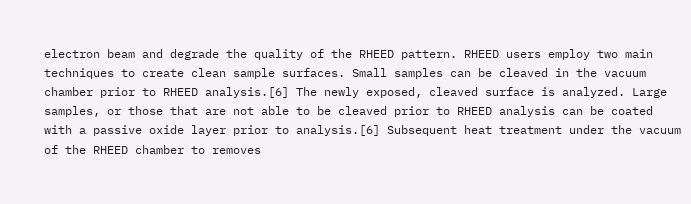electron beam and degrade the quality of the RHEED pattern. RHEED users employ two main techniques to create clean sample surfaces. Small samples can be cleaved in the vacuum chamber prior to RHEED analysis.[6] The newly exposed, cleaved surface is analyzed. Large samples, or those that are not able to be cleaved prior to RHEED analysis can be coated with a passive oxide layer prior to analysis.[6] Subsequent heat treatment under the vacuum of the RHEED chamber to removes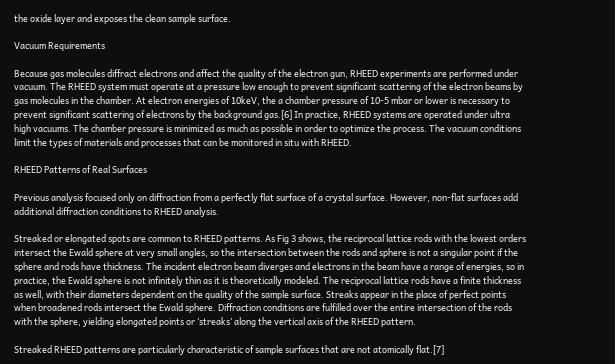the oxide layer and exposes the clean sample surface.

Vacuum Requirements

Because gas molecules diffract electrons and affect the quality of the electron gun, RHEED experiments are performed under vacuum. The RHEED system must operate at a pressure low enough to prevent significant scattering of the electron beams by gas molecules in the chamber. At electron energies of 10keV, the a chamber pressure of 10-5 mbar or lower is necessary to prevent significant scattering of electrons by the background gas.[6] In practice, RHEED systems are operated under ultra high vacuums. The chamber pressure is minimized as much as possible in order to optimize the process. The vacuum conditions limit the types of materials and processes that can be monitored in situ with RHEED.

RHEED Patterns of Real Surfaces

Previous analysis focused only on diffraction from a perfectly flat surface of a crystal surface. However, non-flat surfaces add additional diffraction conditions to RHEED analysis.

Streaked or elongated spots are common to RHEED patterns. As Fig 3 shows, the reciprocal lattice rods with the lowest orders intersect the Ewald sphere at very small angles, so the intersection between the rods and sphere is not a singular point if the sphere and rods have thickness. The incident electron beam diverges and electrons in the beam have a range of energies, so in practice, the Ewald sphere is not infinitely thin as it is theoretically modeled. The reciprocal lattice rods have a finite thickness as well, with their diameters dependent on the quality of the sample surface. Streaks appear in the place of perfect points when broadened rods intersect the Ewald sphere. Diffraction conditions are fulfilled over the entire intersection of the rods with the sphere, yielding elongated points or ‘streaks’ along the vertical axis of the RHEED pattern.

Streaked RHEED patterns are particularly characteristic of sample surfaces that are not atomically flat.[7]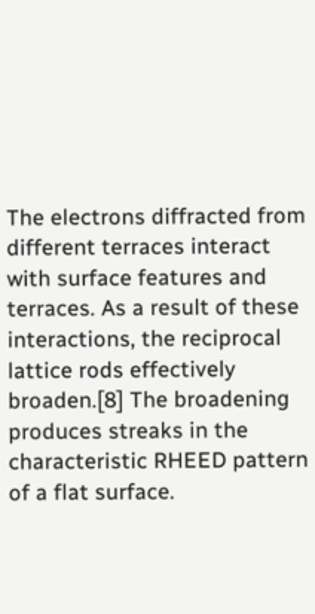The electrons diffracted from different terraces interact with surface features and terraces. As a result of these interactions, the reciprocal lattice rods effectively broaden.[8] The broadening produces streaks in the characteristic RHEED pattern of a flat surface.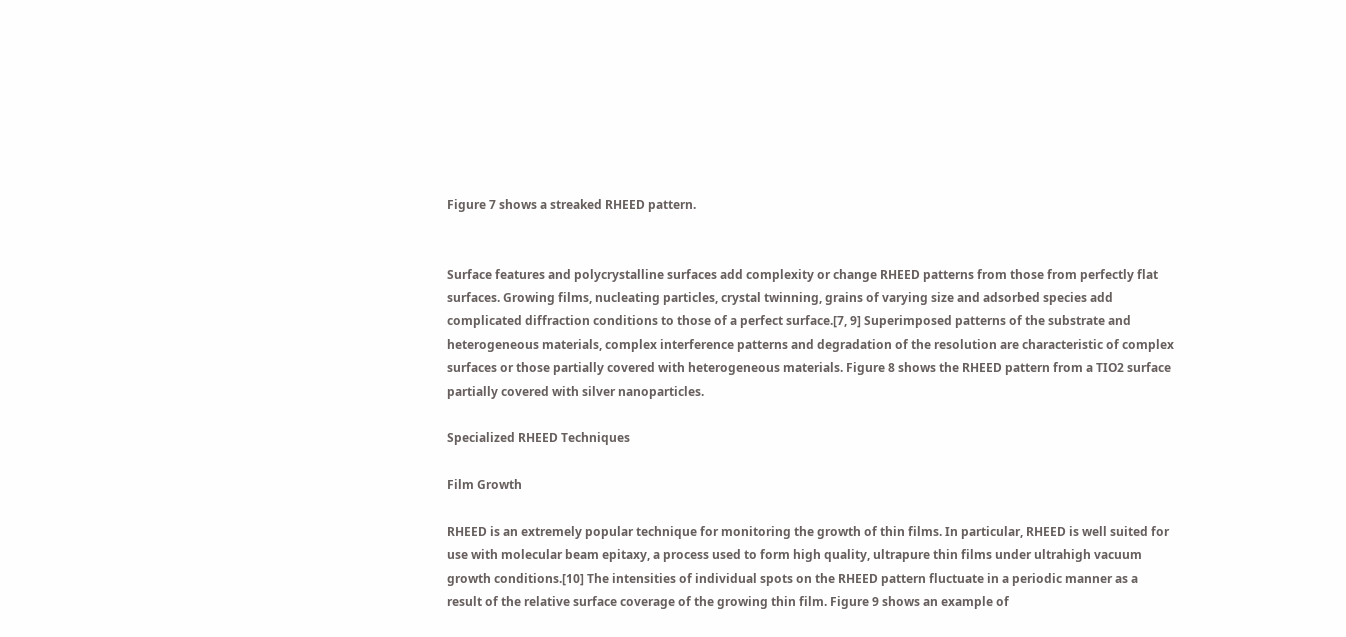Figure 7 shows a streaked RHEED pattern.


Surface features and polycrystalline surfaces add complexity or change RHEED patterns from those from perfectly flat surfaces. Growing films, nucleating particles, crystal twinning, grains of varying size and adsorbed species add complicated diffraction conditions to those of a perfect surface.[7, 9] Superimposed patterns of the substrate and heterogeneous materials, complex interference patterns and degradation of the resolution are characteristic of complex surfaces or those partially covered with heterogeneous materials. Figure 8 shows the RHEED pattern from a TIO2 surface partially covered with silver nanoparticles.

Specialized RHEED Techniques

Film Growth

RHEED is an extremely popular technique for monitoring the growth of thin films. In particular, RHEED is well suited for use with molecular beam epitaxy, a process used to form high quality, ultrapure thin films under ultrahigh vacuum growth conditions.[10] The intensities of individual spots on the RHEED pattern fluctuate in a periodic manner as a result of the relative surface coverage of the growing thin film. Figure 9 shows an example of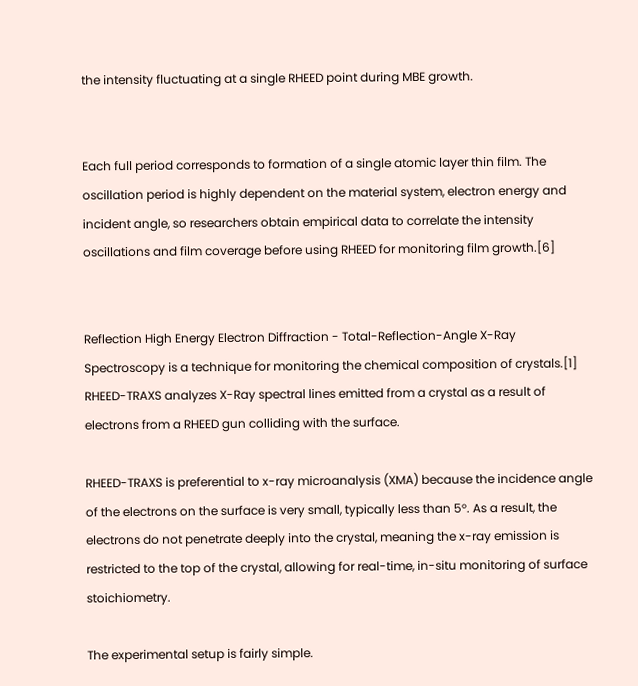the intensity fluctuating at a single RHEED point during MBE growth.


Each full period corresponds to formation of a single atomic layer thin film. The oscillation period is highly dependent on the material system, electron energy and incident angle, so researchers obtain empirical data to correlate the intensity oscillations and film coverage before using RHEED for monitoring film growth.[6]


Reflection High Energy Electron Diffraction - Total-Reflection-Angle X-Ray Spectroscopy is a technique for monitoring the chemical composition of crystals.[1] RHEED-TRAXS analyzes X-Ray spectral lines emitted from a crystal as a result of electrons from a RHEED gun colliding with the surface.

RHEED-TRAXS is preferential to x-ray microanalysis (XMA) because the incidence angle of the electrons on the surface is very small, typically less than 5°. As a result, the electrons do not penetrate deeply into the crystal, meaning the x-ray emission is restricted to the top of the crystal, allowing for real-time, in-situ monitoring of surface stoichiometry.

The experimental setup is fairly simple.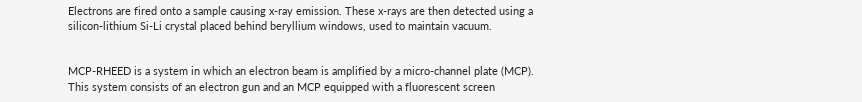Electrons are fired onto a sample causing x-ray emission. These x-rays are then detected using a silicon-lithium Si-Li crystal placed behind beryllium windows, used to maintain vacuum.


MCP-RHEED is a system in which an electron beam is amplified by a micro-channel plate (MCP). This system consists of an electron gun and an MCP equipped with a fluorescent screen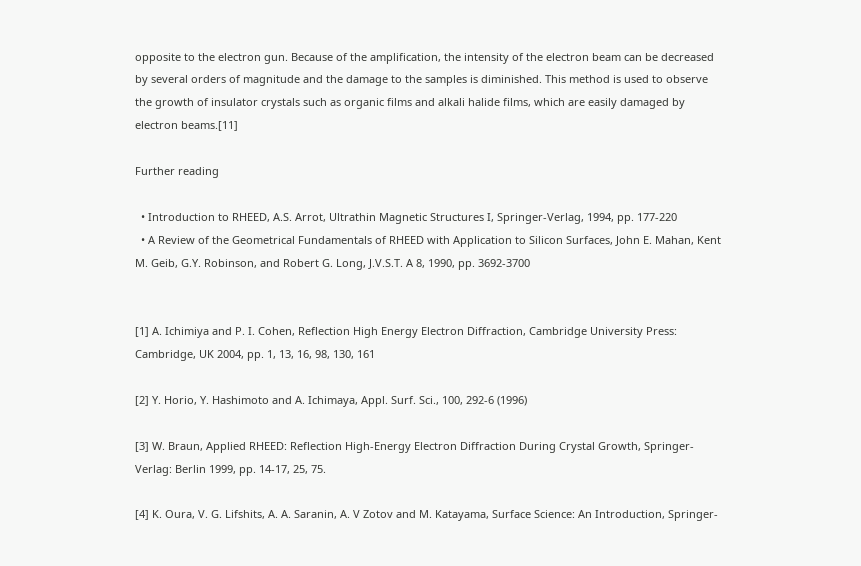opposite to the electron gun. Because of the amplification, the intensity of the electron beam can be decreased by several orders of magnitude and the damage to the samples is diminished. This method is used to observe the growth of insulator crystals such as organic films and alkali halide films, which are easily damaged by electron beams.[11]

Further reading

  • Introduction to RHEED, A.S. Arrot, Ultrathin Magnetic Structures I, Springer-Verlag, 1994, pp. 177-220
  • A Review of the Geometrical Fundamentals of RHEED with Application to Silicon Surfaces, John E. Mahan, Kent M. Geib, G.Y. Robinson, and Robert G. Long, J.V.S.T. A 8, 1990, pp. 3692-3700


[1] A. Ichimiya and P. I. Cohen, Reflection High Energy Electron Diffraction, Cambridge University Press: Cambridge, UK 2004, pp. 1, 13, 16, 98, 130, 161

[2] Y. Horio, Y. Hashimoto and A. Ichimaya, Appl. Surf. Sci., 100, 292-6 (1996)

[3] W. Braun, Applied RHEED: Reflection High-Energy Electron Diffraction During Crystal Growth, Springer-Verlag: Berlin 1999, pp. 14-17, 25, 75.

[4] K. Oura, V. G. Lifshits, A. A. Saranin, A. V Zotov and M. Katayama, Surface Science: An Introduction, Springer-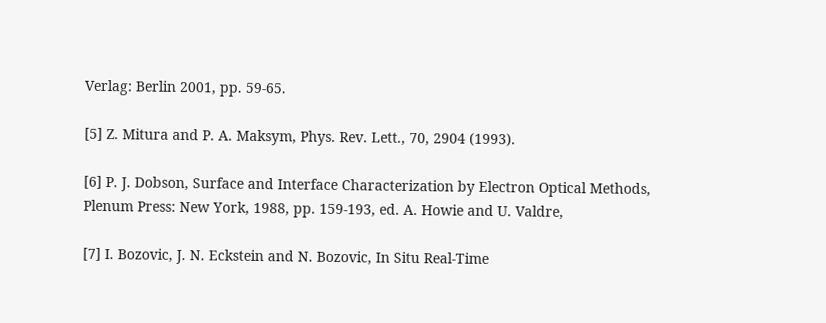Verlag: Berlin 2001, pp. 59-65.

[5] Z. Mitura and P. A. Maksym, Phys. Rev. Lett., 70, 2904 (1993).

[6] P. J. Dobson, Surface and Interface Characterization by Electron Optical Methods, Plenum Press: New York, 1988, pp. 159-193, ed. A. Howie and U. Valdre,

[7] I. Bozovic, J. N. Eckstein and N. Bozovic, In Situ Real-Time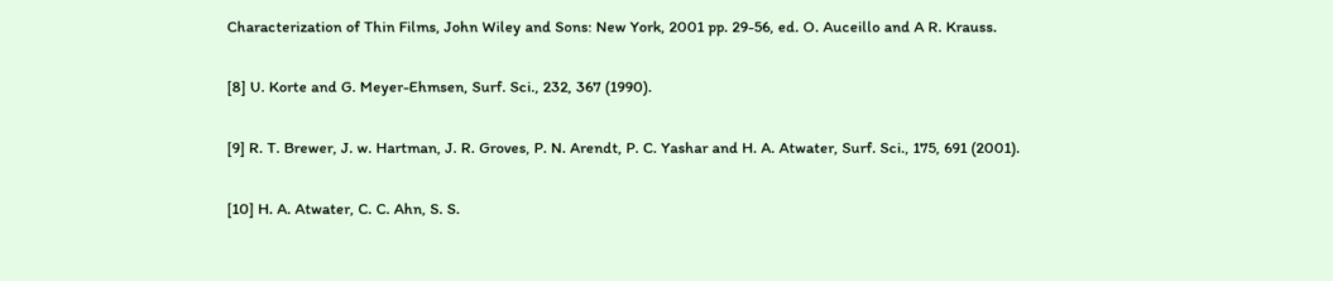Characterization of Thin Films, John Wiley and Sons: New York, 2001 pp. 29-56, ed. O. Auceillo and A R. Krauss.

[8] U. Korte and G. Meyer-Ehmsen, Surf. Sci., 232, 367 (1990).

[9] R. T. Brewer, J. w. Hartman, J. R. Groves, P. N. Arendt, P. C. Yashar and H. A. Atwater, Surf. Sci., 175, 691 (2001).

[10] H. A. Atwater, C. C. Ahn, S. S.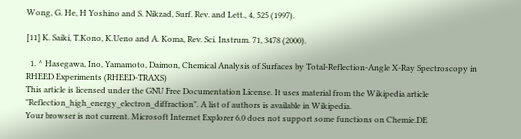Wong, G. He, H Yoshino and S. Nikzad, Surf. Rev. and Lett., 4, 525 (1997).

[11] K. Saiki, T.Kono, K.Ueno and A. Koma, Rev. Sci. Instrum. 71, 3478 (2000).

  1. ^ Hasegawa, Ino, Yamamoto, Daimon, Chemical Analysis of Surfaces by Total-Reflection-Angle X-Ray Spectroscopy in RHEED Experiments (RHEED-TRAXS)
This article is licensed under the GNU Free Documentation License. It uses material from the Wikipedia article "Reflection_high_energy_electron_diffraction". A list of authors is available in Wikipedia.
Your browser is not current. Microsoft Internet Explorer 6.0 does not support some functions on Chemie.DE